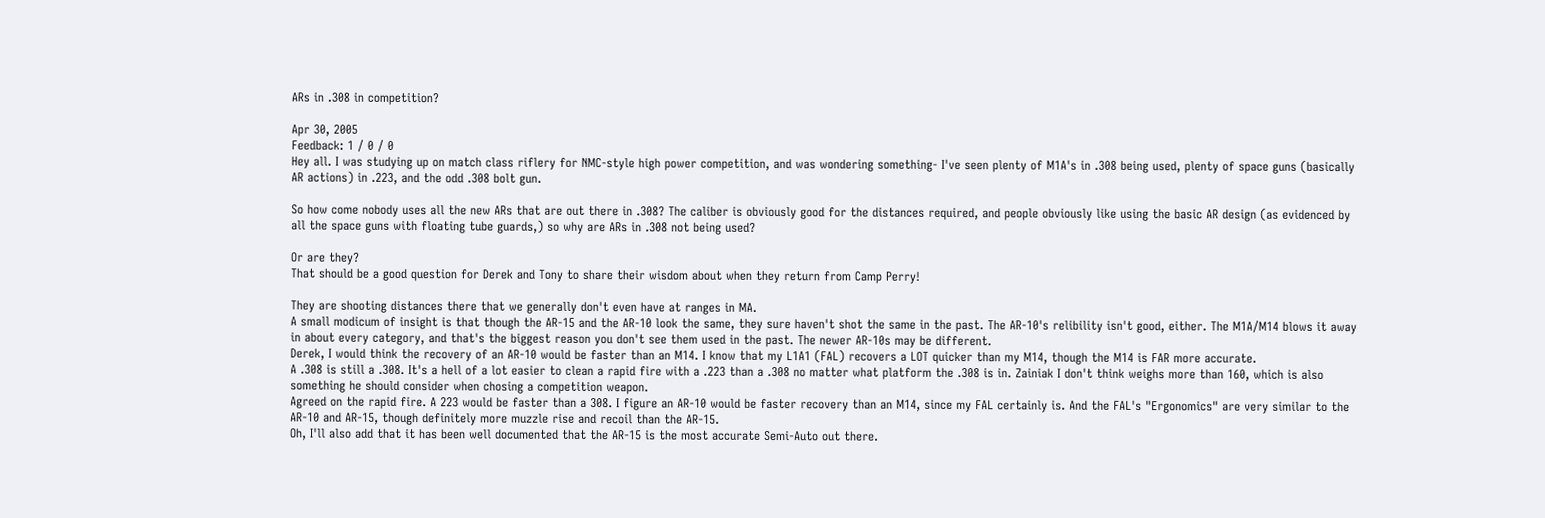ARs in .308 in competition?

Apr 30, 2005
Feedback: 1 / 0 / 0
Hey all. I was studying up on match class riflery for NMC-style high power competition, and was wondering something- I've seen plenty of M1A's in .308 being used, plenty of space guns (basically AR actions) in .223, and the odd .308 bolt gun.

So how come nobody uses all the new ARs that are out there in .308? The caliber is obviously good for the distances required, and people obviously like using the basic AR design (as evidenced by all the space guns with floating tube guards,) so why are ARs in .308 not being used?

Or are they?
That should be a good question for Derek and Tony to share their wisdom about when they return from Camp Perry!

They are shooting distances there that we generally don't even have at ranges in MA.
A small modicum of insight is that though the AR-15 and the AR-10 look the same, they sure haven't shot the same in the past. The AR-10's relibility isn't good, either. The M1A/M14 blows it away in about every category, and that's the biggest reason you don't see them used in the past. The newer AR-10s may be different.
Derek, I would think the recovery of an AR-10 would be faster than an M14. I know that my L1A1 (FAL) recovers a LOT quicker than my M14, though the M14 is FAR more accurate.
A .308 is still a .308. It's a hell of a lot easier to clean a rapid fire with a .223 than a .308 no matter what platform the .308 is in. Zainiak I don't think weighs more than 160, which is also something he should consider when chosing a competition weapon.
Agreed on the rapid fire. A 223 would be faster than a 308. I figure an AR-10 would be faster recovery than an M14, since my FAL certainly is. And the FAL's "Ergonomics" are very similar to the AR-10 and AR-15, though definitely more muzzle rise and recoil than the AR-15.
Oh, I'll also add that it has been well documented that the AR-15 is the most accurate Semi-Auto out there.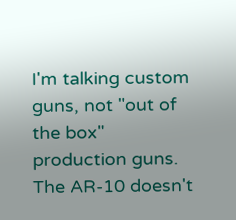I'm talking custom guns, not "out of the box" production guns. The AR-10 doesn't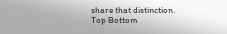share that distinction.
Top Bottom